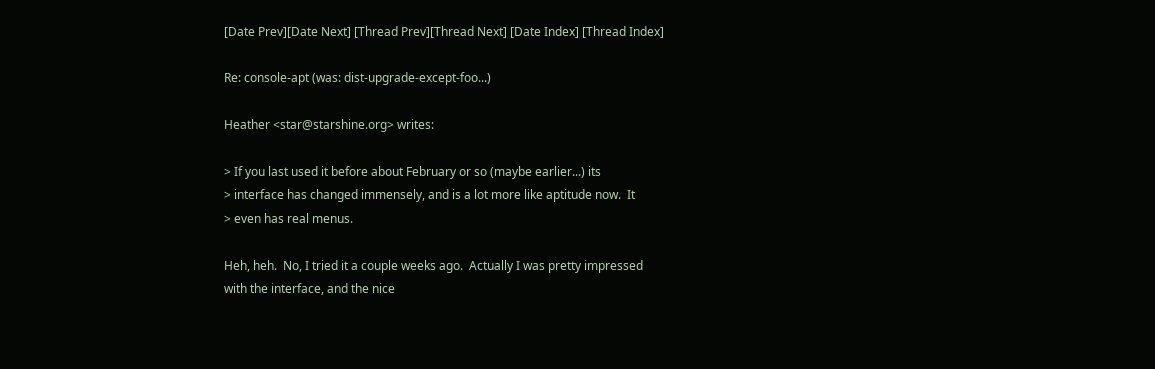[Date Prev][Date Next] [Thread Prev][Thread Next] [Date Index] [Thread Index]

Re: console-apt (was: dist-upgrade-except-foo...)

Heather <star@starshine.org> writes:

> If you last used it before about February or so (maybe earlier...) its
> interface has changed immensely, and is a lot more like aptitude now.  It
> even has real menus.

Heh, heh.  No, I tried it a couple weeks ago.  Actually I was pretty impressed
with the interface, and the nice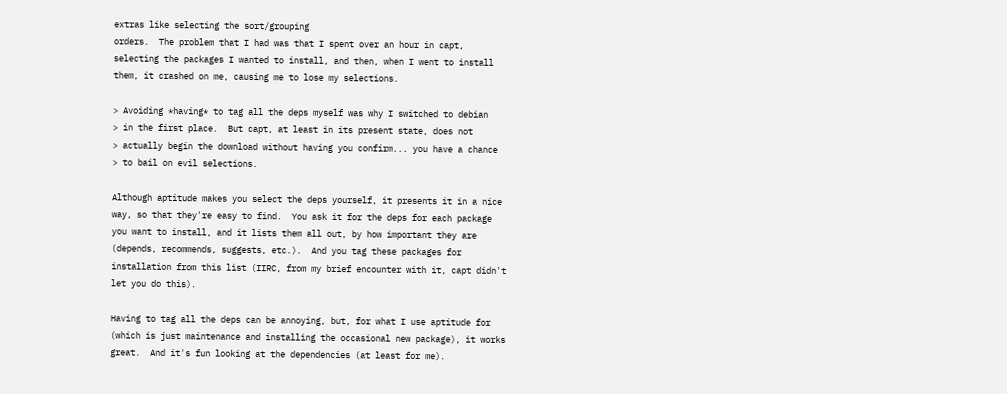extras like selecting the sort/grouping
orders.  The problem that I had was that I spent over an hour in capt,
selecting the packages I wanted to install, and then, when I went to install
them, it crashed on me, causing me to lose my selections.

> Avoiding *having* to tag all the deps myself was why I switched to debian
> in the first place.  But capt, at least in its present state, does not
> actually begin the download without having you confirm... you have a chance
> to bail on evil selections.

Although aptitude makes you select the deps yourself, it presents it in a nice
way, so that they're easy to find.  You ask it for the deps for each package
you want to install, and it lists them all out, by how important they are
(depends, recommends, suggests, etc.).  And you tag these packages for
installation from this list (IIRC, from my brief encounter with it, capt didn't
let you do this).

Having to tag all the deps can be annoying, but, for what I use aptitude for
(which is just maintenance and installing the occasional new package), it works
great.  And it's fun looking at the dependencies (at least for me).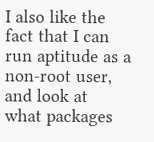I also like the fact that I can run aptitude as a non-root user, and look at
what packages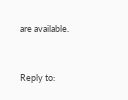are available.


Reply to: